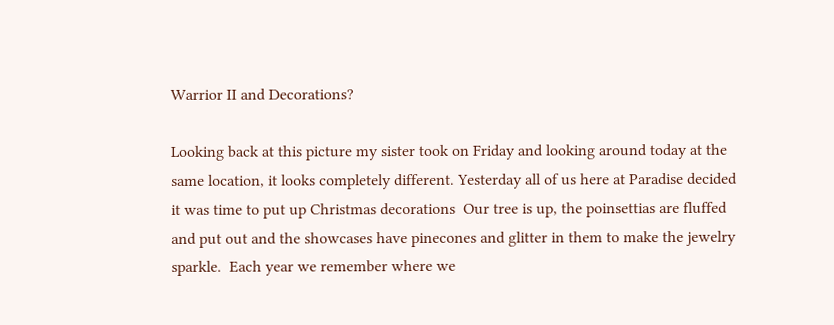Warrior II and Decorations?

Looking back at this picture my sister took on Friday and looking around today at the same location, it looks completely different. Yesterday all of us here at Paradise decided it was time to put up Christmas decorations  Our tree is up, the poinsettias are fluffed and put out and the showcases have pinecones and glitter in them to make the jewelry sparkle.  Each year we remember where we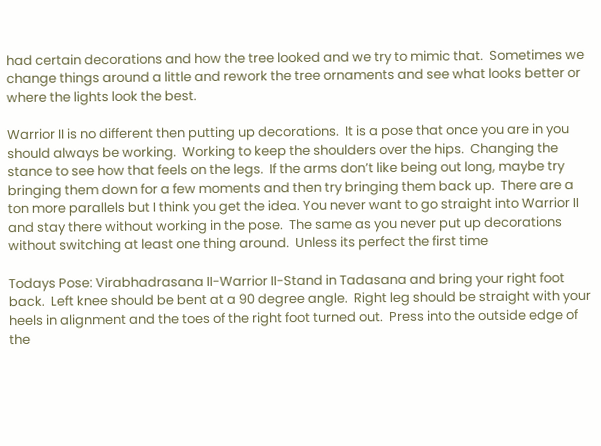had certain decorations and how the tree looked and we try to mimic that.  Sometimes we change things around a little and rework the tree ornaments and see what looks better or where the lights look the best.

Warrior II is no different then putting up decorations.  It is a pose that once you are in you should always be working.  Working to keep the shoulders over the hips.  Changing the stance to see how that feels on the legs.  If the arms don’t like being out long, maybe try bringing them down for a few moments and then try bringing them back up.  There are a ton more parallels but I think you get the idea. You never want to go straight into Warrior II and stay there without working in the pose.  The same as you never put up decorations without switching at least one thing around.  Unless its perfect the first time

Todays Pose: Virabhadrasana II-Warrior II-Stand in Tadasana and bring your right foot back.  Left knee should be bent at a 90 degree angle.  Right leg should be straight with your heels in alignment and the toes of the right foot turned out.  Press into the outside edge of the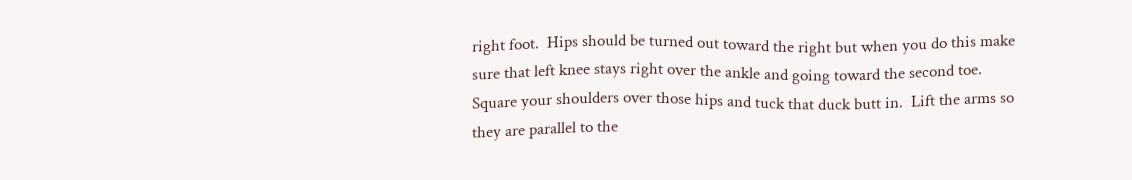right foot.  Hips should be turned out toward the right but when you do this make sure that left knee stays right over the ankle and going toward the second toe.  Square your shoulders over those hips and tuck that duck butt in.  Lift the arms so they are parallel to the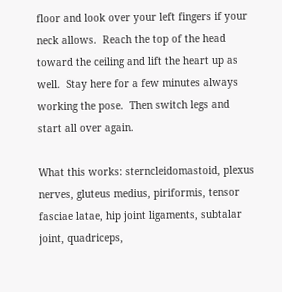floor and look over your left fingers if your neck allows.  Reach the top of the head toward the ceiling and lift the heart up as well.  Stay here for a few minutes always working the pose.  Then switch legs and start all over again.

What this works: sterncleidomastoid, plexus nerves, gluteus medius, piriformis, tensor fasciae latae, hip joint ligaments, subtalar joint, quadriceps,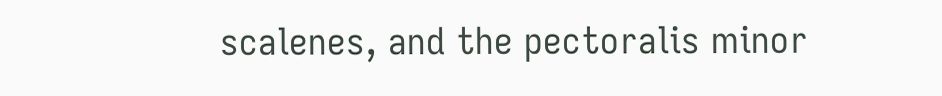scalenes, and the pectoralis minor